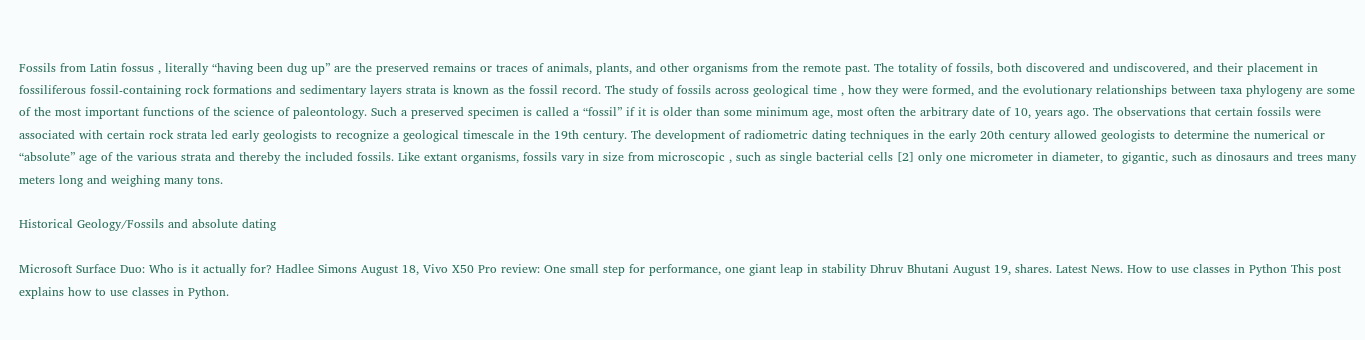Fossils from Latin fossus , literally “having been dug up” are the preserved remains or traces of animals, plants, and other organisms from the remote past. The totality of fossils, both discovered and undiscovered, and their placement in fossiliferous fossil-containing rock formations and sedimentary layers strata is known as the fossil record. The study of fossils across geological time , how they were formed, and the evolutionary relationships between taxa phylogeny are some of the most important functions of the science of paleontology. Such a preserved specimen is called a “fossil” if it is older than some minimum age, most often the arbitrary date of 10, years ago. The observations that certain fossils were associated with certain rock strata led early geologists to recognize a geological timescale in the 19th century. The development of radiometric dating techniques in the early 20th century allowed geologists to determine the numerical or “absolute” age of the various strata and thereby the included fossils. Like extant organisms, fossils vary in size from microscopic , such as single bacterial cells [2] only one micrometer in diameter, to gigantic, such as dinosaurs and trees many meters long and weighing many tons.

Historical Geology/Fossils and absolute dating

Microsoft Surface Duo: Who is it actually for? Hadlee Simons August 18, Vivo X50 Pro review: One small step for performance, one giant leap in stability Dhruv Bhutani August 19, shares. Latest News. How to use classes in Python This post explains how to use classes in Python.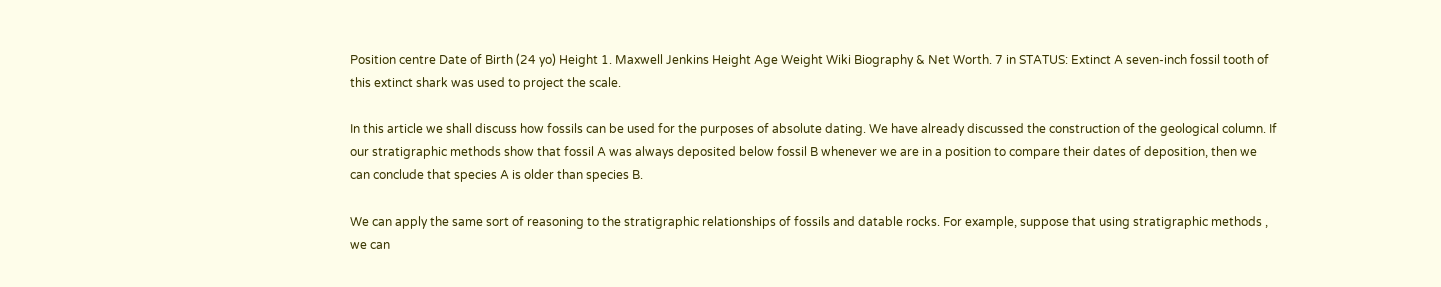Position centre Date of Birth (24 yo) Height 1. Maxwell Jenkins Height Age Weight Wiki Biography & Net Worth. 7 in STATUS: Extinct A seven-inch fossil tooth of this extinct shark was used to project the scale.

In this article we shall discuss how fossils can be used for the purposes of absolute dating. We have already discussed the construction of the geological column. If our stratigraphic methods show that fossil A was always deposited below fossil B whenever we are in a position to compare their dates of deposition, then we can conclude that species A is older than species B.

We can apply the same sort of reasoning to the stratigraphic relationships of fossils and datable rocks. For example, suppose that using stratigraphic methods , we can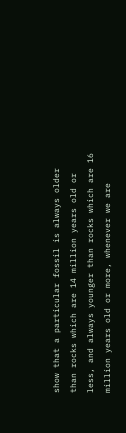show that a particular fossil is always older than rocks which are 14 million years old or less, and always younger than rocks which are 16 million years old or more, whenever we are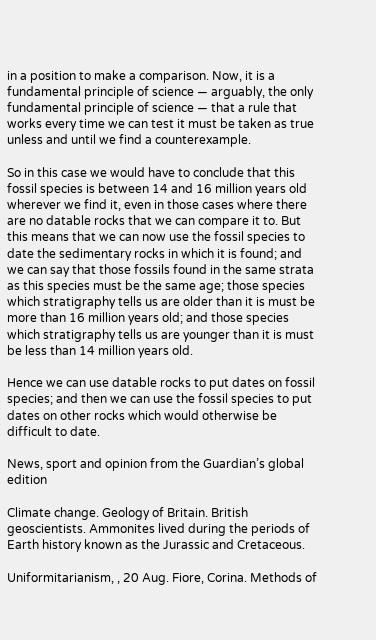in a position to make a comparison. Now, it is a fundamental principle of science — arguably, the only fundamental principle of science — that a rule that works every time we can test it must be taken as true unless and until we find a counterexample.

So in this case we would have to conclude that this fossil species is between 14 and 16 million years old wherever we find it, even in those cases where there are no datable rocks that we can compare it to. But this means that we can now use the fossil species to date the sedimentary rocks in which it is found; and we can say that those fossils found in the same strata as this species must be the same age; those species which stratigraphy tells us are older than it is must be more than 16 million years old; and those species which stratigraphy tells us are younger than it is must be less than 14 million years old.

Hence we can use datable rocks to put dates on fossil species; and then we can use the fossil species to put dates on other rocks which would otherwise be difficult to date.

News, sport and opinion from the Guardian’s global edition

Climate change. Geology of Britain. British geoscientists. Ammonites lived during the periods of Earth history known as the Jurassic and Cretaceous.

Uniformitarianism, , 20 Aug. Fiore, Corina. Methods of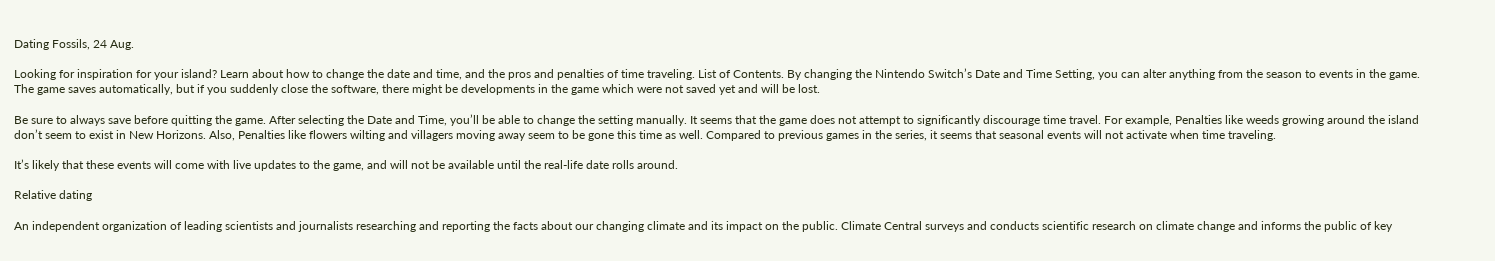Dating Fossils, 24 Aug.

Looking for inspiration for your island? Learn about how to change the date and time, and the pros and penalties of time traveling. List of Contents. By changing the Nintendo Switch’s Date and Time Setting, you can alter anything from the season to events in the game. The game saves automatically, but if you suddenly close the software, there might be developments in the game which were not saved yet and will be lost.

Be sure to always save before quitting the game. After selecting the Date and Time, you’ll be able to change the setting manually. It seems that the game does not attempt to significantly discourage time travel. For example, Penalties like weeds growing around the island don’t seem to exist in New Horizons. Also, Penalties like flowers wilting and villagers moving away seem to be gone this time as well. Compared to previous games in the series, it seems that seasonal events will not activate when time traveling.

It’s likely that these events will come with live updates to the game, and will not be available until the real-life date rolls around.

Relative dating

An independent organization of leading scientists and journalists researching and reporting the facts about our changing climate and its impact on the public. Climate Central surveys and conducts scientific research on climate change and informs the public of key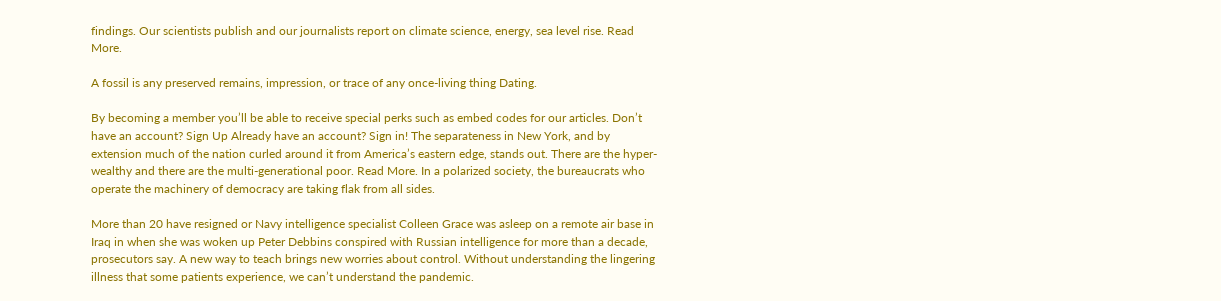findings. Our scientists publish and our journalists report on climate science, energy, sea level rise. Read More.

A fossil is any preserved remains, impression, or trace of any once-living thing Dating.

By becoming a member you’ll be able to receive special perks such as embed codes for our articles. Don’t have an account? Sign Up Already have an account? Sign in! The separateness in New York, and by extension much of the nation curled around it from America’s eastern edge, stands out. There are the hyper-wealthy and there are the multi-generational poor. Read More. In a polarized society, the bureaucrats who operate the machinery of democracy are taking flak from all sides.

More than 20 have resigned or Navy intelligence specialist Colleen Grace was asleep on a remote air base in Iraq in when she was woken up Peter Debbins conspired with Russian intelligence for more than a decade, prosecutors say. A new way to teach brings new worries about control. Without understanding the lingering illness that some patients experience, we can’t understand the pandemic.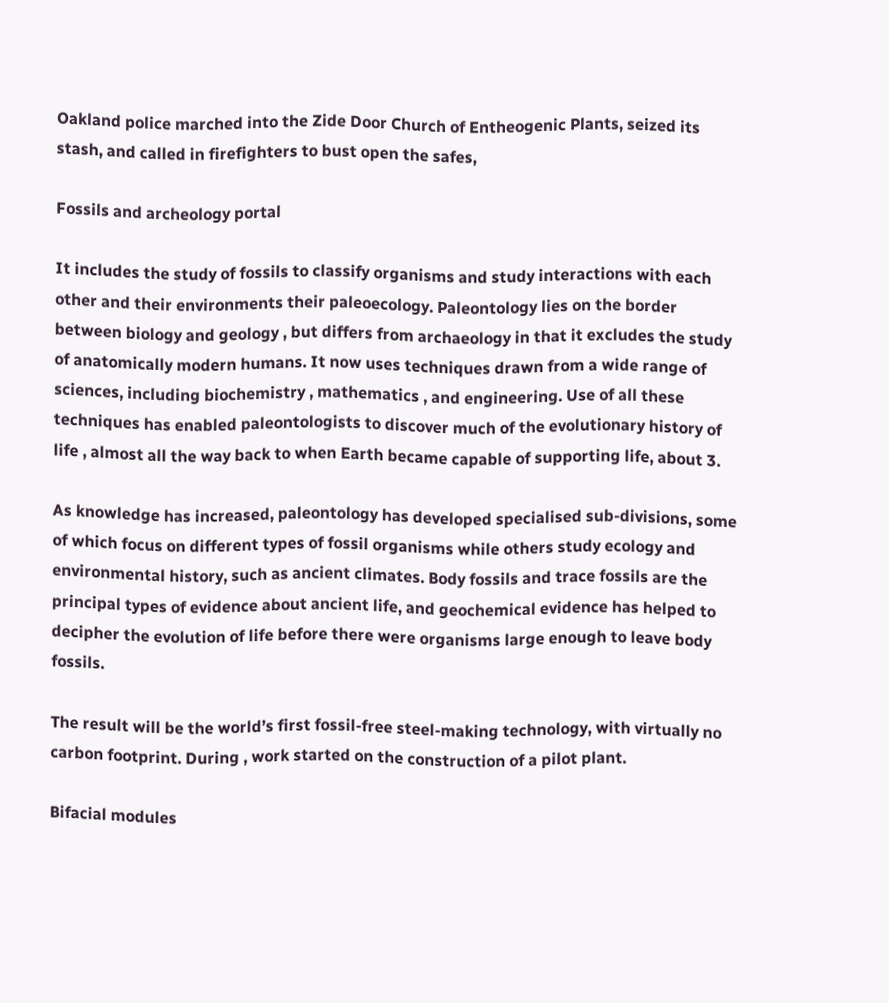Oakland police marched into the Zide Door Church of Entheogenic Plants, seized its stash, and called in firefighters to bust open the safes,

Fossils and archeology portal

It includes the study of fossils to classify organisms and study interactions with each other and their environments their paleoecology. Paleontology lies on the border between biology and geology , but differs from archaeology in that it excludes the study of anatomically modern humans. It now uses techniques drawn from a wide range of sciences, including biochemistry , mathematics , and engineering. Use of all these techniques has enabled paleontologists to discover much of the evolutionary history of life , almost all the way back to when Earth became capable of supporting life, about 3.

As knowledge has increased, paleontology has developed specialised sub-divisions, some of which focus on different types of fossil organisms while others study ecology and environmental history, such as ancient climates. Body fossils and trace fossils are the principal types of evidence about ancient life, and geochemical evidence has helped to decipher the evolution of life before there were organisms large enough to leave body fossils.

The result will be the world’s first fossil-free steel-making technology, with virtually no carbon footprint. During , work started on the construction of a pilot plant.

Bifacial modules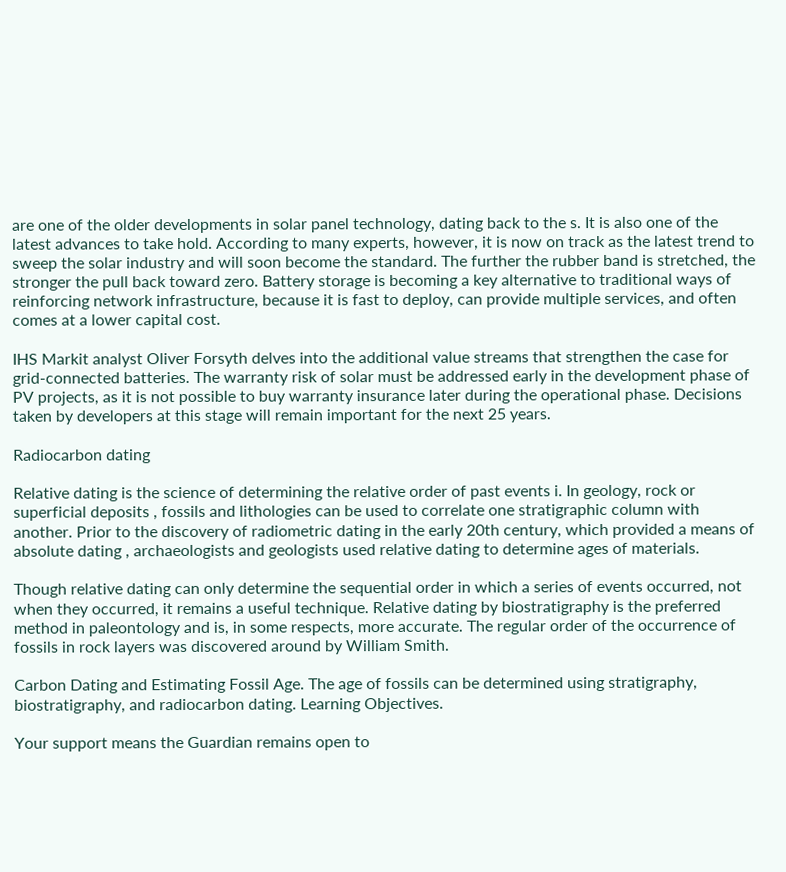are one of the older developments in solar panel technology, dating back to the s. It is also one of the latest advances to take hold. According to many experts, however, it is now on track as the latest trend to sweep the solar industry and will soon become the standard. The further the rubber band is stretched, the stronger the pull back toward zero. Battery storage is becoming a key alternative to traditional ways of reinforcing network infrastructure, because it is fast to deploy, can provide multiple services, and often comes at a lower capital cost.

IHS Markit analyst Oliver Forsyth delves into the additional value streams that strengthen the case for grid-connected batteries. The warranty risk of solar must be addressed early in the development phase of PV projects, as it is not possible to buy warranty insurance later during the operational phase. Decisions taken by developers at this stage will remain important for the next 25 years.

Radiocarbon dating

Relative dating is the science of determining the relative order of past events i. In geology, rock or superficial deposits , fossils and lithologies can be used to correlate one stratigraphic column with another. Prior to the discovery of radiometric dating in the early 20th century, which provided a means of absolute dating , archaeologists and geologists used relative dating to determine ages of materials.

Though relative dating can only determine the sequential order in which a series of events occurred, not when they occurred, it remains a useful technique. Relative dating by biostratigraphy is the preferred method in paleontology and is, in some respects, more accurate. The regular order of the occurrence of fossils in rock layers was discovered around by William Smith.

Carbon Dating and Estimating Fossil Age. The age of fossils can be determined using stratigraphy, biostratigraphy, and radiocarbon dating. Learning Objectives.

Your support means the Guardian remains open to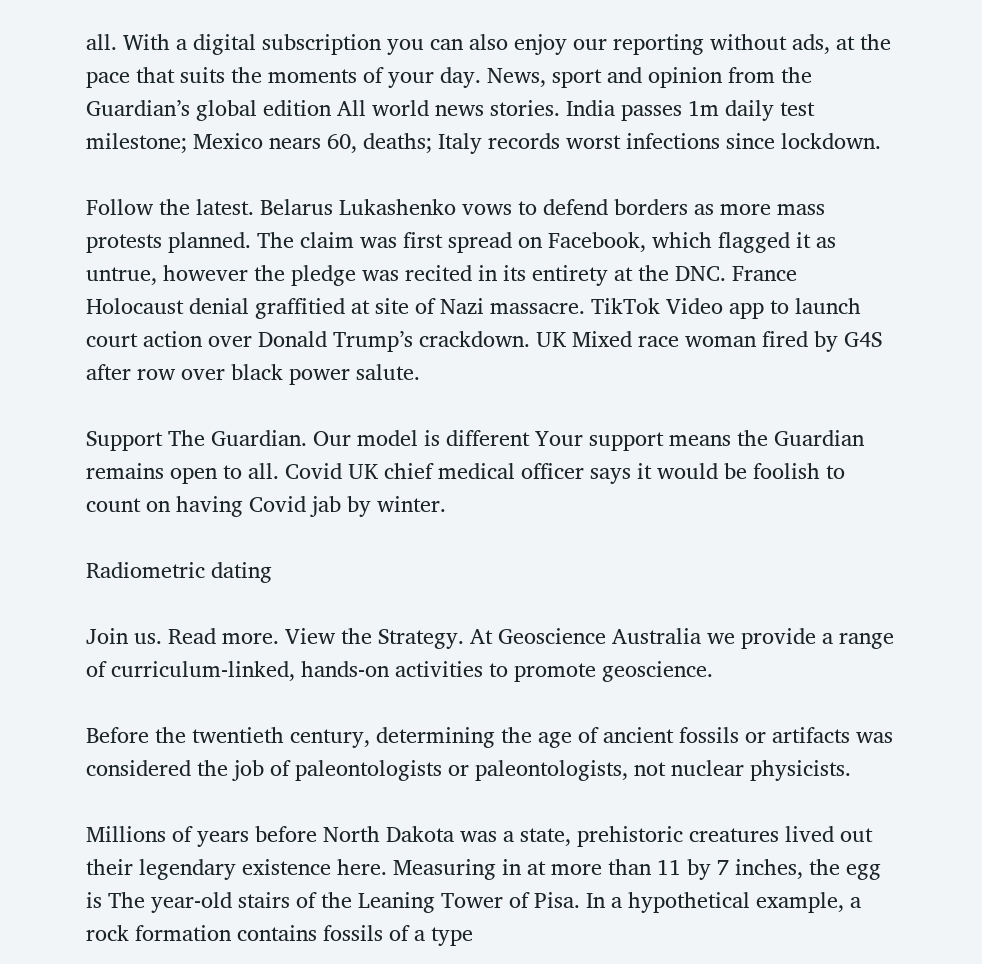all. With a digital subscription you can also enjoy our reporting without ads, at the pace that suits the moments of your day. News, sport and opinion from the Guardian’s global edition All world news stories. India passes 1m daily test milestone; Mexico nears 60, deaths; Italy records worst infections since lockdown.

Follow the latest. Belarus Lukashenko vows to defend borders as more mass protests planned. The claim was first spread on Facebook, which flagged it as untrue, however the pledge was recited in its entirety at the DNC. France Holocaust denial graffitied at site of Nazi massacre. TikTok Video app to launch court action over Donald Trump’s crackdown. UK Mixed race woman fired by G4S after row over black power salute.

Support The Guardian. Our model is different Your support means the Guardian remains open to all. Covid UK chief medical officer says it would be foolish to count on having Covid jab by winter.

Radiometric dating

Join us. Read more. View the Strategy. At Geoscience Australia we provide a range of curriculum-linked, hands-on activities to promote geoscience.

Before the twentieth century, determining the age of ancient fossils or artifacts was considered the job of paleontologists or paleontologists, not nuclear physicists.

Millions of years before North Dakota was a state, prehistoric creatures lived out their legendary existence here. Measuring in at more than 11 by 7 inches, the egg is The year-old stairs of the Leaning Tower of Pisa. In a hypothetical example, a rock formation contains fossils of a type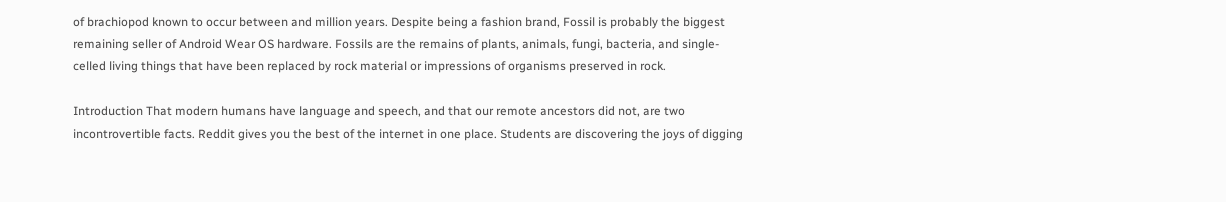of brachiopod known to occur between and million years. Despite being a fashion brand, Fossil is probably the biggest remaining seller of Android Wear OS hardware. Fossils are the remains of plants, animals, fungi, bacteria, and single-celled living things that have been replaced by rock material or impressions of organisms preserved in rock.

Introduction That modern humans have language and speech, and that our remote ancestors did not, are two incontrovertible facts. Reddit gives you the best of the internet in one place. Students are discovering the joys of digging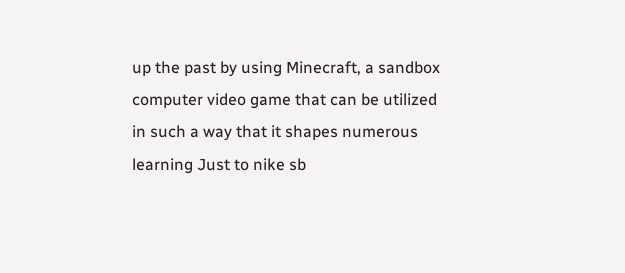up the past by using Minecraft, a sandbox computer video game that can be utilized in such a way that it shapes numerous learning Just to nike sb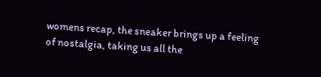womens recap, the sneaker brings up a feeling of nostalgia, taking us all the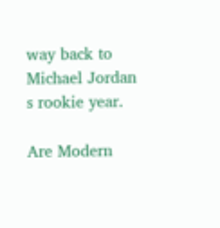way back to Michael Jordan s rookie year.

Are Modern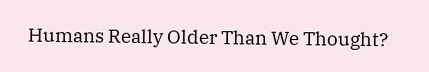Humans Really Older Than We Thought?